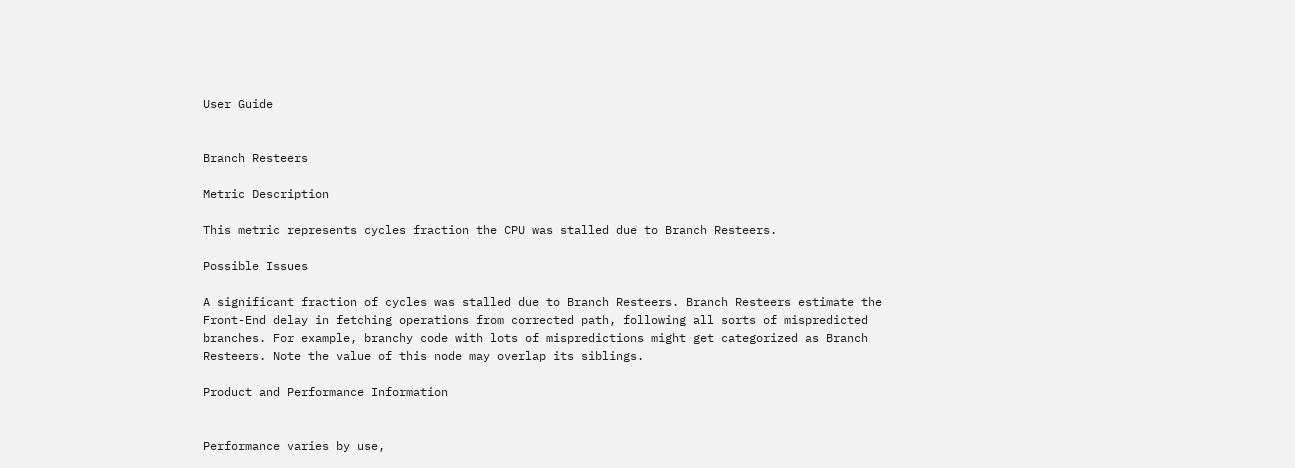User Guide


Branch Resteers

Metric Description

This metric represents cycles fraction the CPU was stalled due to Branch Resteers.

Possible Issues

A significant fraction of cycles was stalled due to Branch Resteers. Branch Resteers estimate the Front-End delay in fetching operations from corrected path, following all sorts of mispredicted branches. For example, branchy code with lots of mispredictions might get categorized as Branch Resteers. Note the value of this node may overlap its siblings.

Product and Performance Information


Performance varies by use,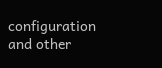configuration and other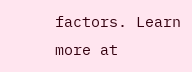factors. Learn more at